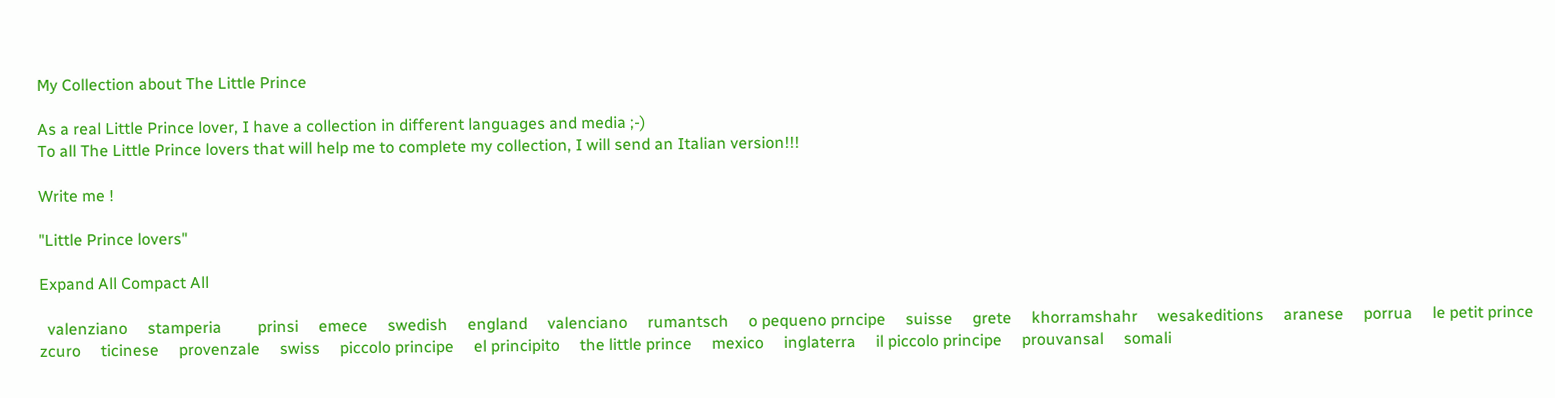My Collection about The Little Prince

As a real Little Prince lover, I have a collection in different languages and media ;-)
To all The Little Prince lovers that will help me to complete my collection, I will send an Italian version!!!

Write me !

"Little Prince lovers"

Expand All Compact All

  valenziano     stamperia         prinsi     emece     swedish     england     valenciano     rumantsch     o pequeno prncipe     suisse     grete     khorramshahr     wesakeditions     aranese     porrua     le petit prince     zcuro     ticinese     provenzale     swiss     piccolo principe     el principito     the little prince     mexico     inglaterra     il piccolo principe     prouvansal     somali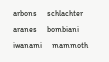arbons     schlachter     aranes     bombiani     iwanami     mammoth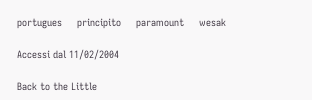portugues     principito     paramount     wesak

Accessi dal 11/02/2004

Back to the Little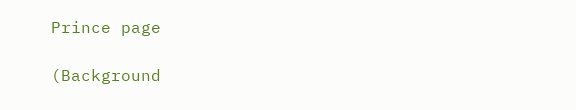Prince page

(Background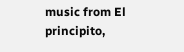music from El principito,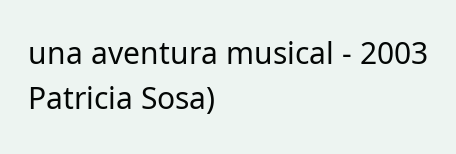una aventura musical - 2003 Patricia Sosa)